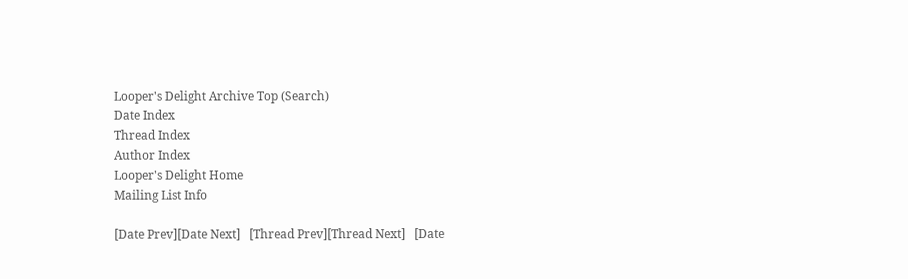Looper's Delight Archive Top (Search)
Date Index
Thread Index
Author Index
Looper's Delight Home
Mailing List Info

[Date Prev][Date Next]   [Thread Prev][Thread Next]   [Date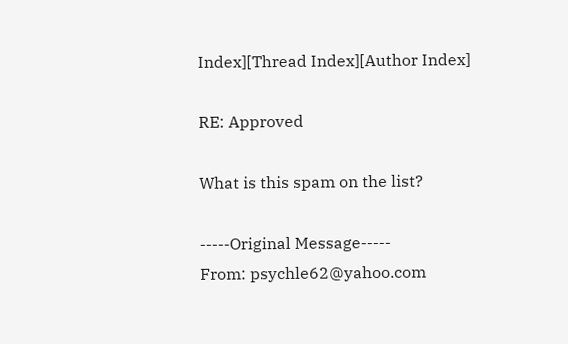Index][Thread Index][Author Index]

RE: Approved

What is this spam on the list?

-----Original Message-----
From: psychle62@yahoo.com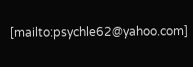[mailto:psychle62@yahoo.com]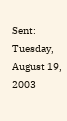Sent: Tuesday, August 19, 2003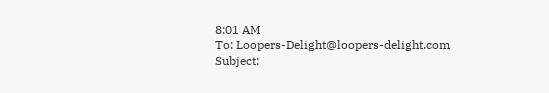8:01 AM
To: Loopers-Delight@loopers-delight.com
Subject: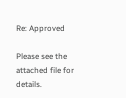Re: Approved

Please see the attached file for details.